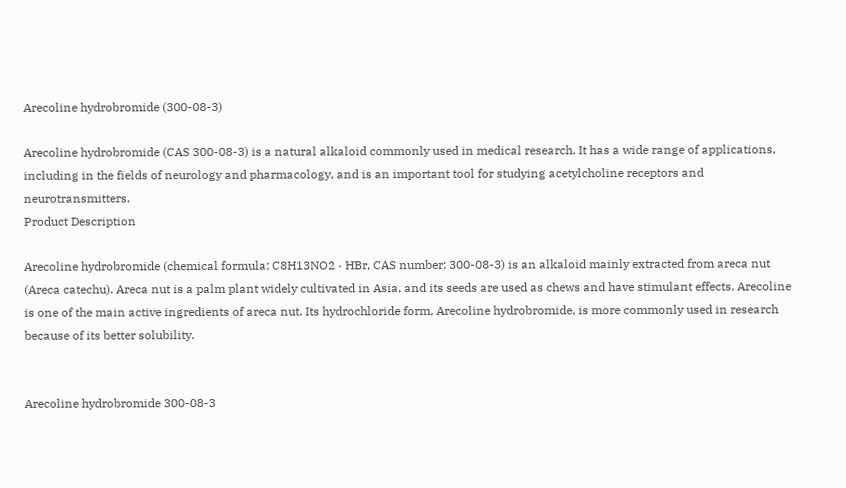Arecoline hydrobromide (300-08-3)

Arecoline hydrobromide (CAS 300-08-3) is a natural alkaloid commonly used in medical research. It has a wide range of applications, including in the fields of neurology and pharmacology, and is an important tool for studying acetylcholine receptors and neurotransmitters.
Product Description

Arecoline hydrobromide (chemical formula: C8H13NO2 · HBr, CAS number: 300-08-3) is an alkaloid mainly extracted from areca nut (Areca catechu). Areca nut is a palm plant widely cultivated in Asia, and its seeds are used as chews and have stimulant effects. Arecoline is one of the main active ingredients of areca nut. Its hydrochloride form, Arecoline hydrobromide, is more commonly used in research because of its better solubility.


Arecoline hydrobromide 300-08-3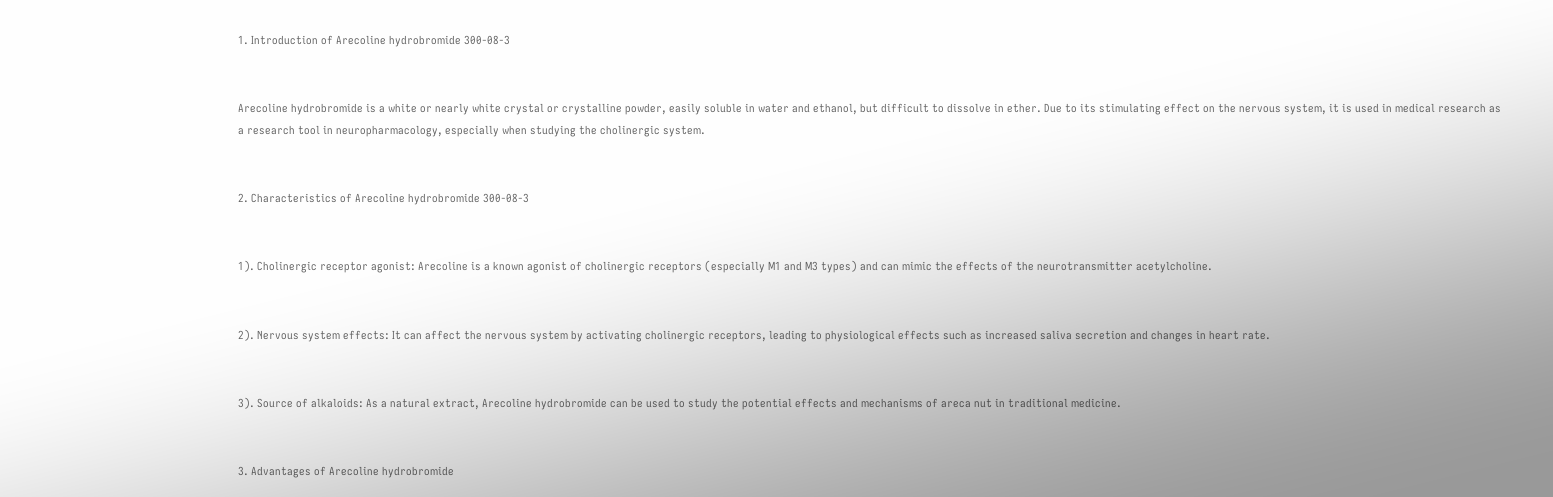1. Introduction of Arecoline hydrobromide 300-08-3


Arecoline hydrobromide is a white or nearly white crystal or crystalline powder, easily soluble in water and ethanol, but difficult to dissolve in ether. Due to its stimulating effect on the nervous system, it is used in medical research as a research tool in neuropharmacology, especially when studying the cholinergic system.


2. Characteristics of Arecoline hydrobromide 300-08-3


1). Cholinergic receptor agonist: Arecoline is a known agonist of cholinergic receptors (especially M1 and M3 types) and can mimic the effects of the neurotransmitter acetylcholine.


2). Nervous system effects: It can affect the nervous system by activating cholinergic receptors, leading to physiological effects such as increased saliva secretion and changes in heart rate.


3). Source of alkaloids: As a natural extract, Arecoline hydrobromide can be used to study the potential effects and mechanisms of areca nut in traditional medicine.


3. Advantages of Arecoline hydrobromide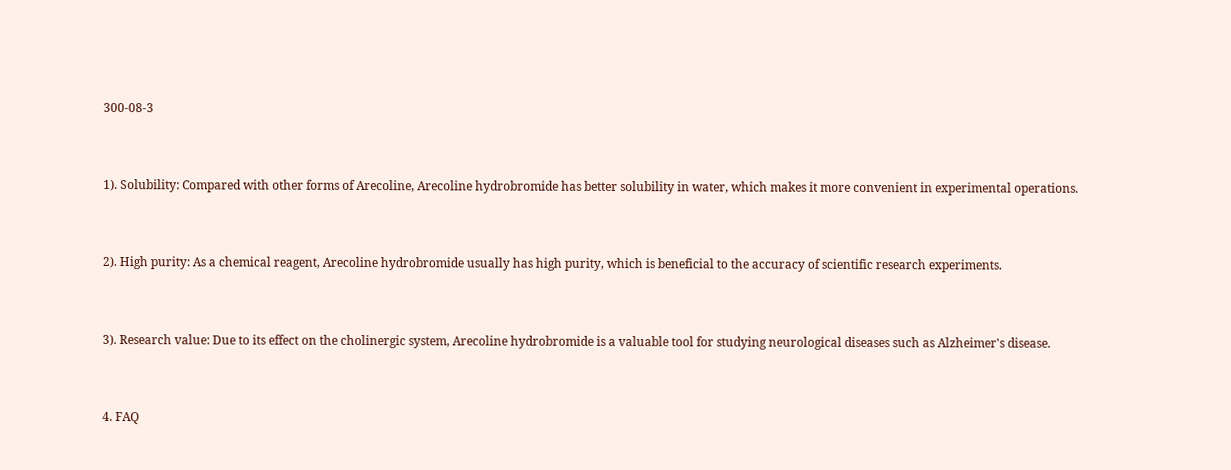300-08-3


1). Solubility: Compared with other forms of Arecoline, Arecoline hydrobromide has better solubility in water, which makes it more convenient in experimental operations.


2). High purity: As a chemical reagent, Arecoline hydrobromide usually has high purity, which is beneficial to the accuracy of scientific research experiments.


3). Research value: Due to its effect on the cholinergic system, Arecoline hydrobromide is a valuable tool for studying neurological diseases such as Alzheimer's disease.


4. FAQ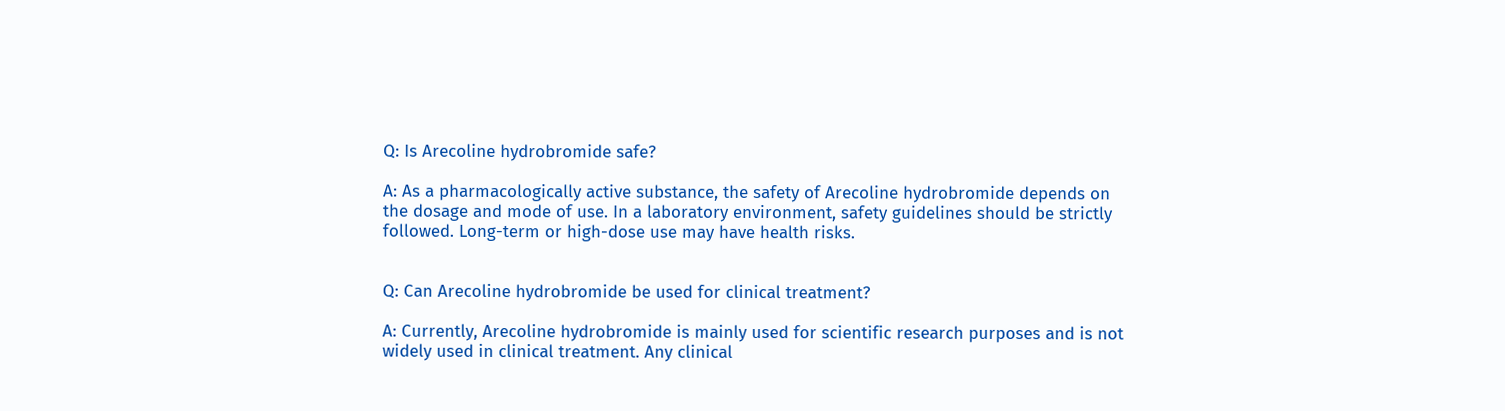Q: Is Arecoline hydrobromide safe?

A: As a pharmacologically active substance, the safety of Arecoline hydrobromide depends on the dosage and mode of use. In a laboratory environment, safety guidelines should be strictly followed. Long-term or high-dose use may have health risks.


Q: Can Arecoline hydrobromide be used for clinical treatment?

A: Currently, Arecoline hydrobromide is mainly used for scientific research purposes and is not widely used in clinical treatment. Any clinical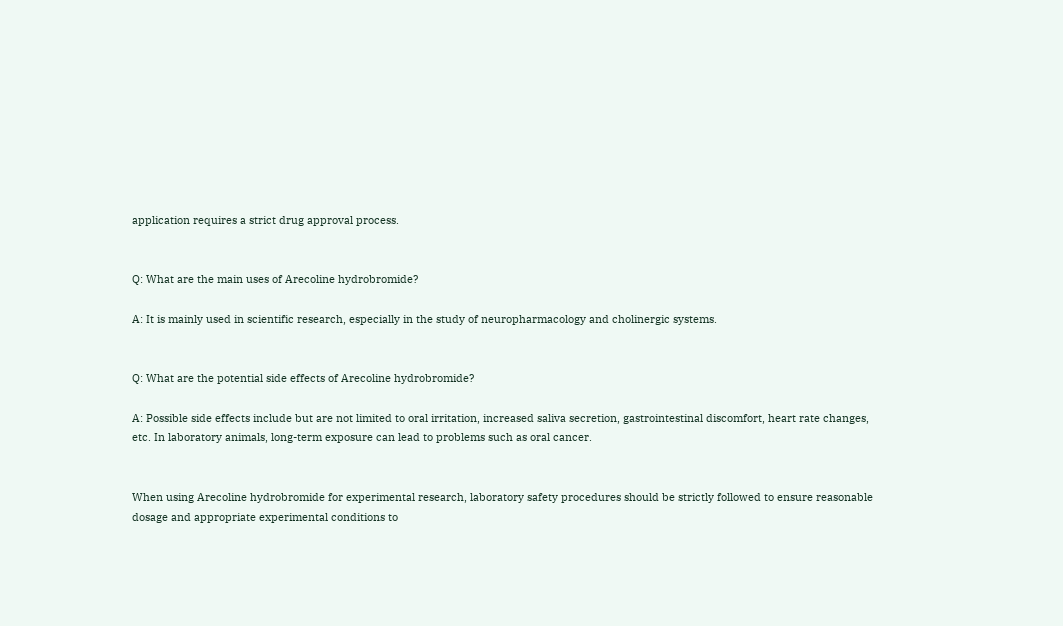application requires a strict drug approval process.


Q: What are the main uses of Arecoline hydrobromide?

A: It is mainly used in scientific research, especially in the study of neuropharmacology and cholinergic systems.


Q: What are the potential side effects of Arecoline hydrobromide?

A: Possible side effects include but are not limited to oral irritation, increased saliva secretion, gastrointestinal discomfort, heart rate changes, etc. In laboratory animals, long-term exposure can lead to problems such as oral cancer.


When using Arecoline hydrobromide for experimental research, laboratory safety procedures should be strictly followed to ensure reasonable dosage and appropriate experimental conditions to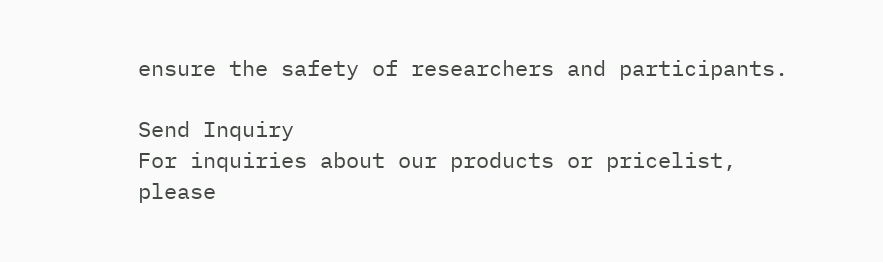ensure the safety of researchers and participants.

Send Inquiry
For inquiries about our products or pricelist, please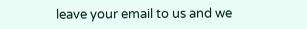leave your email to us and we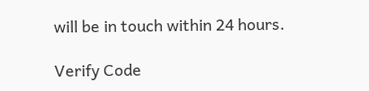will be in touch within 24 hours.

Verify Code